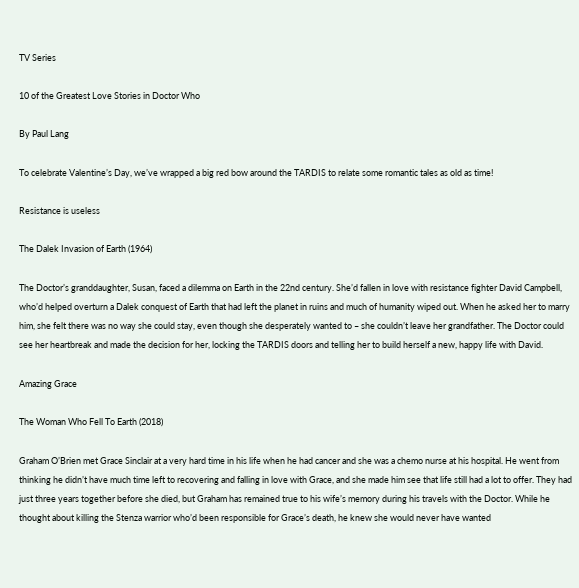TV Series

10 of the Greatest Love Stories in Doctor Who

By Paul Lang

To celebrate Valentine’s Day, we’ve wrapped a big red bow around the TARDIS to relate some romantic tales as old as time!

Resistance is useless

The Dalek Invasion of Earth (1964)

The Doctor’s granddaughter, Susan, faced a dilemma on Earth in the 22nd century. She’d fallen in love with resistance fighter David Campbell, who’d helped overturn a Dalek conquest of Earth that had left the planet in ruins and much of humanity wiped out. When he asked her to marry him, she felt there was no way she could stay, even though she desperately wanted to – she couldn’t leave her grandfather. The Doctor could see her heartbreak and made the decision for her, locking the TARDIS doors and telling her to build herself a new, happy life with David.

Amazing Grace

The Woman Who Fell To Earth (2018)

Graham O’Brien met Grace Sinclair at a very hard time in his life when he had cancer and she was a chemo nurse at his hospital. He went from thinking he didn’t have much time left to recovering and falling in love with Grace, and she made him see that life still had a lot to offer. They had just three years together before she died, but Graham has remained true to his wife’s memory during his travels with the Doctor. While he thought about killing the Stenza warrior who’d been responsible for Grace’s death, he knew she would never have wanted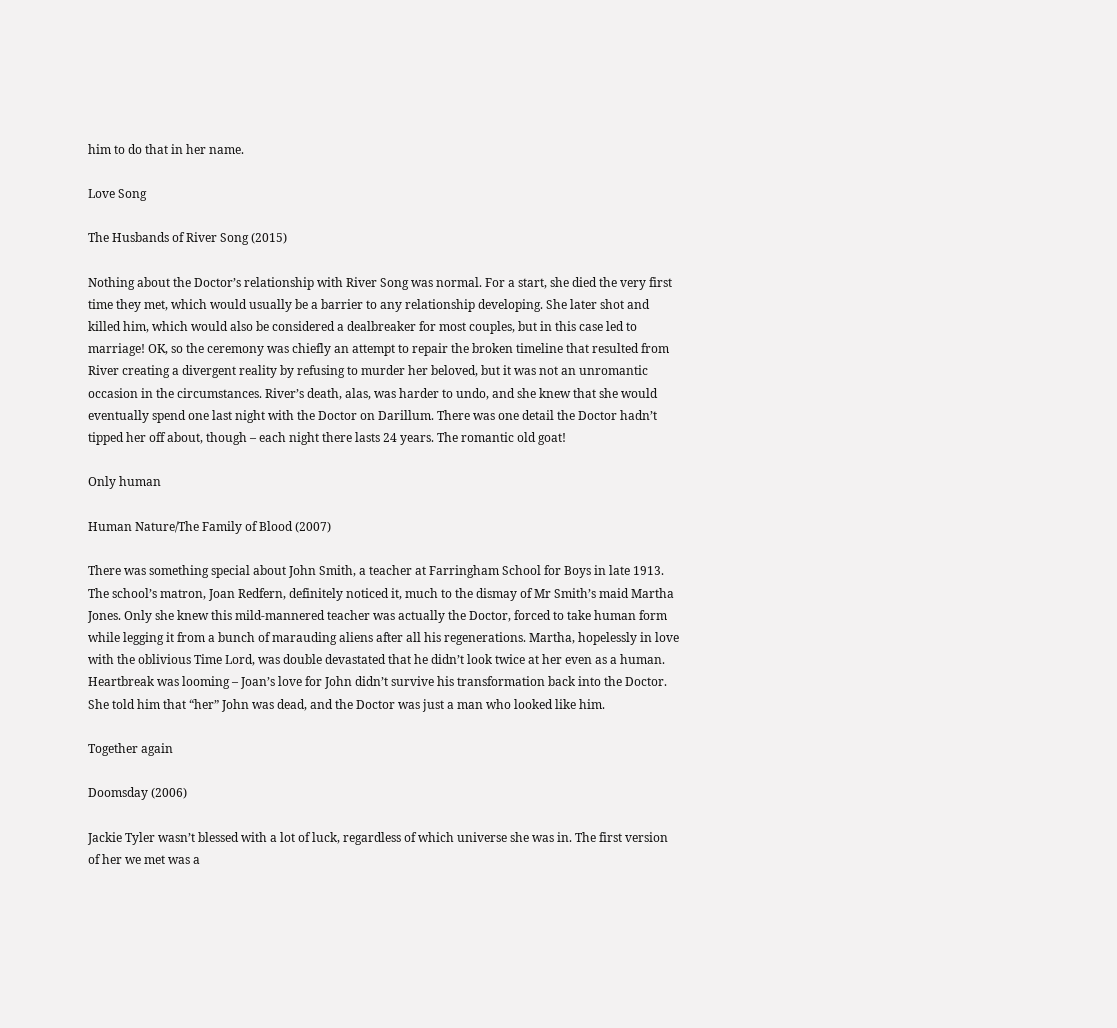him to do that in her name.

Love Song

The Husbands of River Song (2015)

Nothing about the Doctor’s relationship with River Song was normal. For a start, she died the very first time they met, which would usually be a barrier to any relationship developing. She later shot and killed him, which would also be considered a dealbreaker for most couples, but in this case led to marriage! OK, so the ceremony was chiefly an attempt to repair the broken timeline that resulted from River creating a divergent reality by refusing to murder her beloved, but it was not an unromantic occasion in the circumstances. River’s death, alas, was harder to undo, and she knew that she would eventually spend one last night with the Doctor on Darillum. There was one detail the Doctor hadn’t tipped her off about, though – each night there lasts 24 years. The romantic old goat!

Only human

Human Nature/The Family of Blood (2007)

There was something special about John Smith, a teacher at Farringham School for Boys in late 1913. The school’s matron, Joan Redfern, definitely noticed it, much to the dismay of Mr Smith’s maid Martha Jones. Only she knew this mild-mannered teacher was actually the Doctor, forced to take human form while legging it from a bunch of marauding aliens after all his regenerations. Martha, hopelessly in love with the oblivious Time Lord, was double devastated that he didn’t look twice at her even as a human. Heartbreak was looming – Joan’s love for John didn’t survive his transformation back into the Doctor. She told him that “her” John was dead, and the Doctor was just a man who looked like him.

Together again

Doomsday (2006)

Jackie Tyler wasn’t blessed with a lot of luck, regardless of which universe she was in. The first version of her we met was a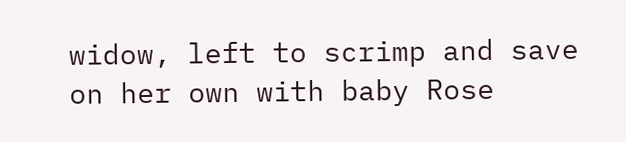widow, left to scrimp and save on her own with baby Rose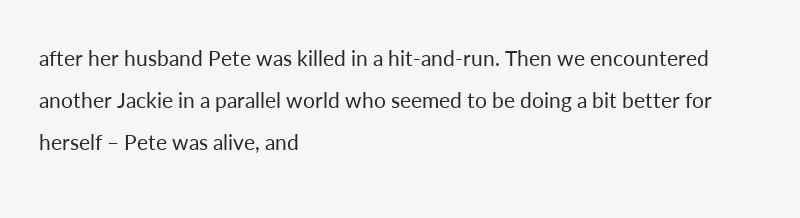after her husband Pete was killed in a hit-and-run. Then we encountered another Jackie in a parallel world who seemed to be doing a bit better for herself – Pete was alive, and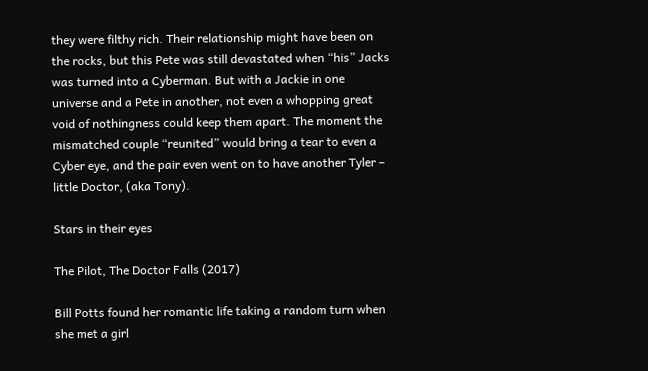they were filthy rich. Their relationship might have been on the rocks, but this Pete was still devastated when “his” Jacks was turned into a Cyberman. But with a Jackie in one universe and a Pete in another, not even a whopping great void of nothingness could keep them apart. The moment the mismatched couple “reunited” would bring a tear to even a Cyber eye, and the pair even went on to have another Tyler – little Doctor, (aka Tony).

Stars in their eyes

The Pilot, The Doctor Falls (2017)

Bill Potts found her romantic life taking a random turn when she met a girl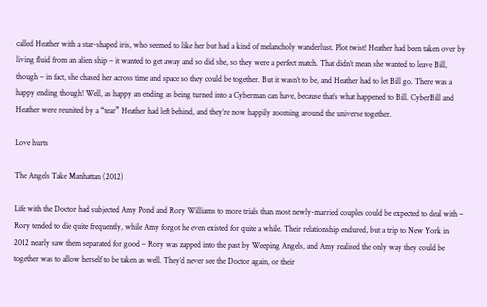called Heather with a star-shaped iris, who seemed to like her but had a kind of melancholy wanderlust. Plot twist! Heather had been taken over by living fluid from an alien ship – it wanted to get away and so did she, so they were a perfect match. That didn’t mean she wanted to leave Bill, though – in fact, she chased her across time and space so they could be together. But it wasn’t to be, and Heather had to let Bill go. There was a happy ending though! Well, as happy an ending as being turned into a Cyberman can have, because that’s what happened to Bill. CyberBill and Heather were reunited by a “tear” Heather had left behind, and they’re now happily zooming around the universe together.

Love hurts

The Angels Take Manhattan (2012)

Life with the Doctor had subjected Amy Pond and Rory Williams to more trials than most newly-married couples could be expected to deal with – Rory tended to die quite frequently, while Amy forgot he even existed for quite a while. Their relationship endured, but a trip to New York in 2012 nearly saw them separated for good – Rory was zapped into the past by Weeping Angels, and Amy realised the only way they could be together was to allow herself to be taken as well. They’d never see the Doctor again, or their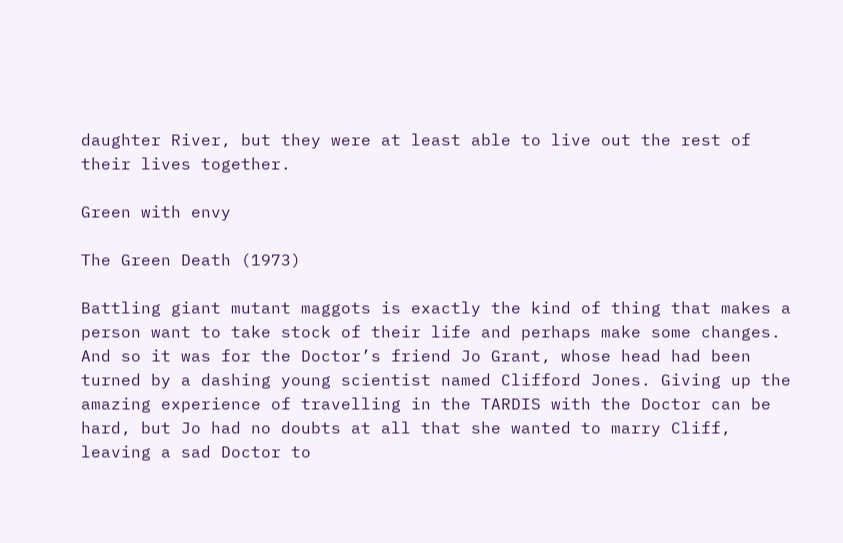daughter River, but they were at least able to live out the rest of their lives together.

Green with envy

The Green Death (1973)

Battling giant mutant maggots is exactly the kind of thing that makes a person want to take stock of their life and perhaps make some changes. And so it was for the Doctor’s friend Jo Grant, whose head had been turned by a dashing young scientist named Clifford Jones. Giving up the amazing experience of travelling in the TARDIS with the Doctor can be hard, but Jo had no doubts at all that she wanted to marry Cliff, leaving a sad Doctor to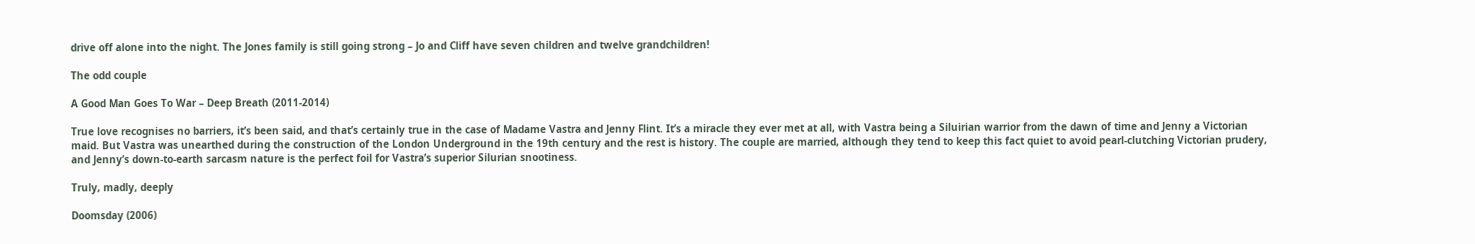drive off alone into the night. The Jones family is still going strong – Jo and Cliff have seven children and twelve grandchildren!

The odd couple

A Good Man Goes To War – Deep Breath (2011-2014)

True love recognises no barriers, it’s been said, and that’s certainly true in the case of Madame Vastra and Jenny Flint. It’s a miracle they ever met at all, with Vastra being a Siluirian warrior from the dawn of time and Jenny a Victorian maid. But Vastra was unearthed during the construction of the London Underground in the 19th century and the rest is history. The couple are married, although they tend to keep this fact quiet to avoid pearl-clutching Victorian prudery, and Jenny’s down-to-earth sarcasm nature is the perfect foil for Vastra’s superior Silurian snootiness.

Truly, madly, deeply

Doomsday (2006)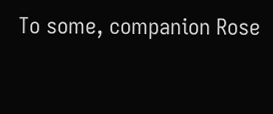To some, companion Rose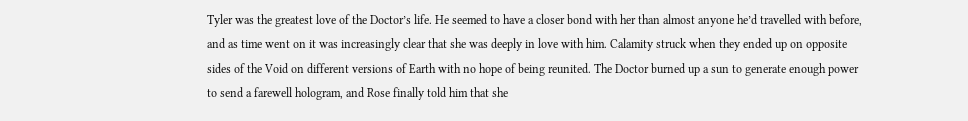Tyler was the greatest love of the Doctor’s life. He seemed to have a closer bond with her than almost anyone he’d travelled with before, and as time went on it was increasingly clear that she was deeply in love with him. Calamity struck when they ended up on opposite sides of the Void on different versions of Earth with no hope of being reunited. The Doctor burned up a sun to generate enough power to send a farewell hologram, and Rose finally told him that she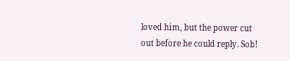loved him, but the power cut out before he could reply. Sob!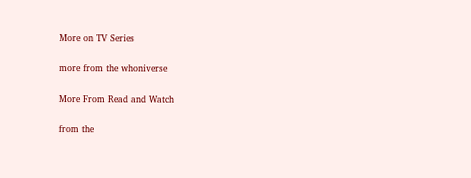More on TV Series

more from the whoniverse

More From Read and Watch

from the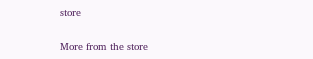store

More from the store